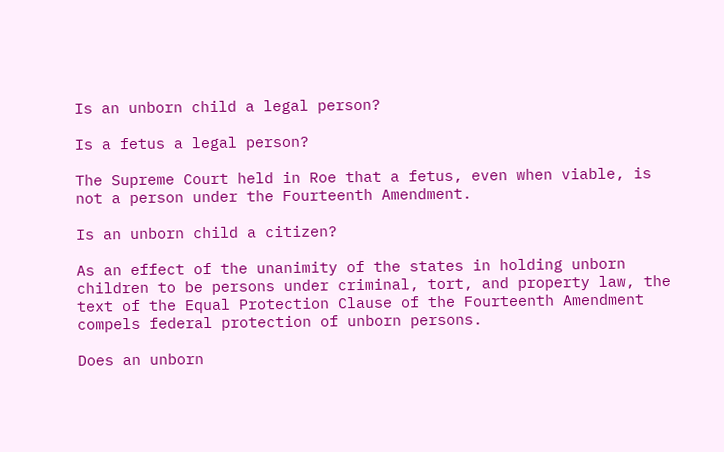Is an unborn child a legal person?

Is a fetus a legal person?

The Supreme Court held in Roe that a fetus, even when viable, is not a person under the Fourteenth Amendment.

Is an unborn child a citizen?

As an effect of the unanimity of the states in holding unborn children to be persons under criminal, tort, and property law, the text of the Equal Protection Clause of the Fourteenth Amendment compels federal protection of unborn persons.

Does an unborn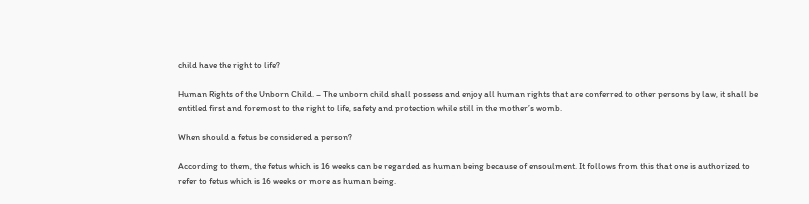child have the right to life?

Human Rights of the Unborn Child. – The unborn child shall possess and enjoy all human rights that are conferred to other persons by law, it shall be entitled first and foremost to the right to life, safety and protection while still in the mother’s womb.

When should a fetus be considered a person?

According to them, the fetus which is 16 weeks can be regarded as human being because of ensoulment. It follows from this that one is authorized to refer to fetus which is 16 weeks or more as human being.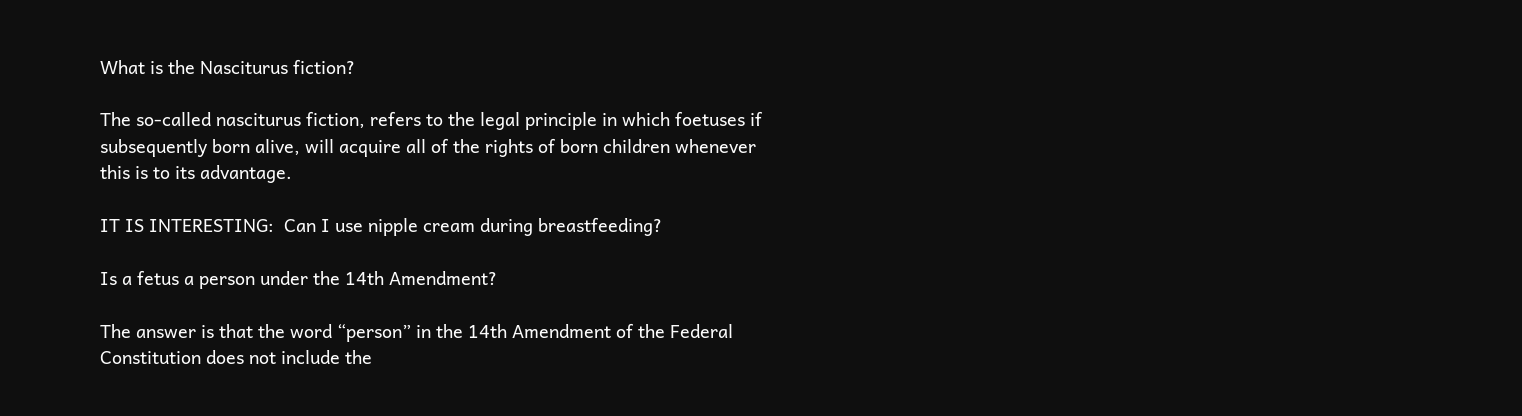What is the Nasciturus fiction?

The so-called nasciturus fiction, refers to the legal principle in which foetuses if subsequently born alive, will acquire all of the rights of born children whenever this is to its advantage.

IT IS INTERESTING:  Can I use nipple cream during breastfeeding?

Is a fetus a person under the 14th Amendment?

The answer is that the word “person” in the 14th Amendment of the Federal Constitution does not include the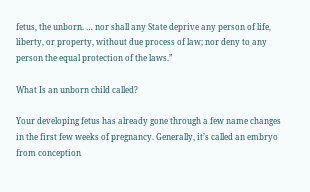fetus, the unborn. … nor shall any State deprive any person of life, liberty, or property, without due process of law; nor deny to any person the equal protection of the laws.”

What Is an unborn child called?

Your developing fetus has already gone through a few name changes in the first few weeks of pregnancy. Generally, it’s called an embryo from conception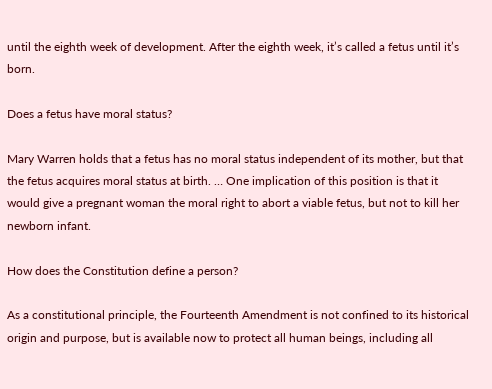until the eighth week of development. After the eighth week, it’s called a fetus until it’s born.

Does a fetus have moral status?

Mary Warren holds that a fetus has no moral status independent of its mother, but that the fetus acquires moral status at birth. … One implication of this position is that it would give a pregnant woman the moral right to abort a viable fetus, but not to kill her newborn infant.

How does the Constitution define a person?

As a constitutional principle, the Fourteenth Amendment is not confined to its historical origin and purpose, but is available now to protect all human beings, including all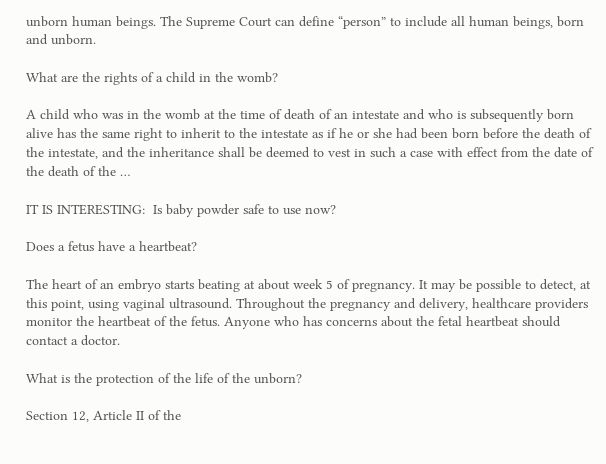unborn human beings. The Supreme Court can define “person” to include all human beings, born and unborn.

What are the rights of a child in the womb?

A child who was in the womb at the time of death of an intestate and who is subsequently born alive has the same right to inherit to the intestate as if he or she had been born before the death of the intestate, and the inheritance shall be deemed to vest in such a case with effect from the date of the death of the …

IT IS INTERESTING:  Is baby powder safe to use now?

Does a fetus have a heartbeat?

The heart of an embryo starts beating at about week 5 of pregnancy. It may be possible to detect, at this point, using vaginal ultrasound. Throughout the pregnancy and delivery, healthcare providers monitor the heartbeat of the fetus. Anyone who has concerns about the fetal heartbeat should contact a doctor.

What is the protection of the life of the unborn?

Section 12, Article II of the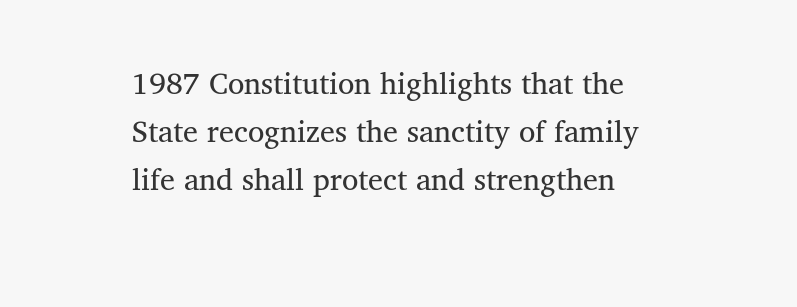1987 Constitution highlights that the State recognizes the sanctity of family life and shall protect and strengthen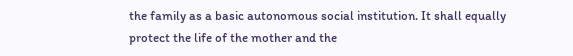the family as a basic autonomous social institution. It shall equally protect the life of the mother and the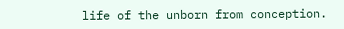life of the unborn from conception.